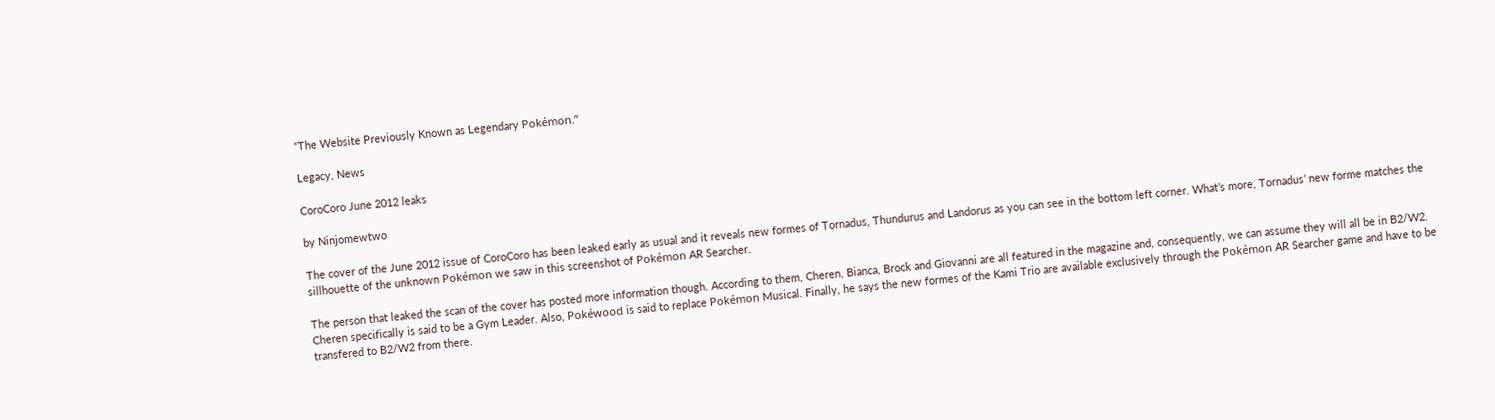“The Website Previously Known as Legendary Pokémon.”

Legacy, News

CoroCoro June 2012 leaks

by Ninjomewtwo

The cover of the June 2012 issue of CoroCoro has been leaked early as usual and it reveals new formes of Tornadus, Thundurus and Landorus as you can see in the bottom left corner. What’s more, Tornadus’ new forme matches the sillhouette of the unknown Pokémon we saw in this screenshot of Pokémon AR Searcher.

The person that leaked the scan of the cover has posted more information though. According to them, Cheren, Bianca, Brock and Giovanni are all featured in the magazine and, consequently, we can assume they will all be in B2/W2. Cheren specifically is said to be a Gym Leader. Also, Pokéwood is said to replace Pokémon Musical. Finally, he says the new formes of the Kami Trio are available exclusively through the Pokémon AR Searcher game and have to be transfered to B2/W2 from there.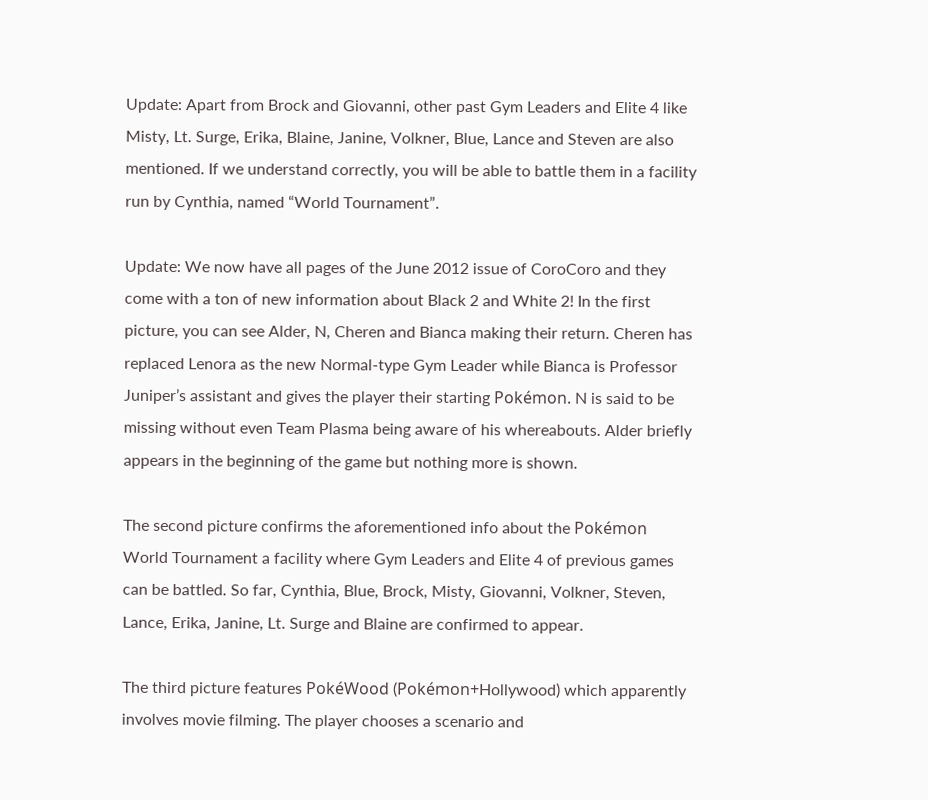Update: Apart from Brock and Giovanni, other past Gym Leaders and Elite 4 like Misty, Lt. Surge, Erika, Blaine, Janine, Volkner, Blue, Lance and Steven are also mentioned. If we understand correctly, you will be able to battle them in a facility run by Cynthia, named “World Tournament”.

Update: We now have all pages of the June 2012 issue of CoroCoro and they come with a ton of new information about Black 2 and White 2! In the first picture, you can see Alder, N, Cheren and Bianca making their return. Cheren has replaced Lenora as the new Normal-type Gym Leader while Bianca is Professor Juniper’s assistant and gives the player their starting Pokémon. N is said to be missing without even Team Plasma being aware of his whereabouts. Alder briefly appears in the beginning of the game but nothing more is shown.

The second picture confirms the aforementioned info about the Pokémon World Tournament a facility where Gym Leaders and Elite 4 of previous games can be battled. So far, Cynthia, Blue, Brock, Misty, Giovanni, Volkner, Steven, Lance, Erika, Janine, Lt. Surge and Blaine are confirmed to appear.

The third picture features PokéWood (Pokémon+Hollywood) which apparently involves movie filming. The player chooses a scenario and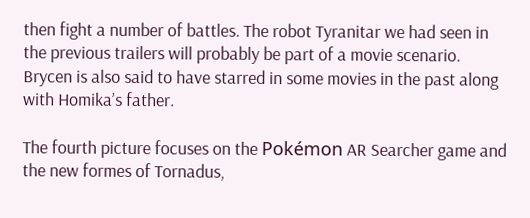then fight a number of battles. The robot Tyranitar we had seen in the previous trailers will probably be part of a movie scenario. Brycen is also said to have starred in some movies in the past along with Homika’s father.

The fourth picture focuses on the Pokémon AR Searcher game and the new formes of Tornadus,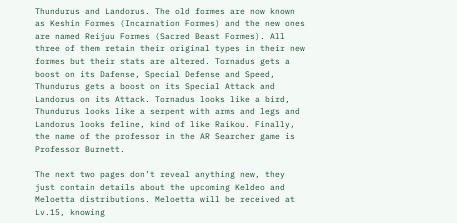Thundurus and Landorus. The old formes are now known as Keshin Formes (Incarnation Formes) and the new ones are named Reijuu Formes (Sacred Beast Formes). All three of them retain their original types in their new formes but their stats are altered. Tornadus gets a boost on its Dafense, Special Defense and Speed, Thundurus gets a boost on its Special Attack and Landorus on its Attack. Tornadus looks like a bird, Thundurus looks like a serpent with arms and legs and Landorus looks feline, kind of like Raikou. Finally, the name of the professor in the AR Searcher game is Professor Burnett.

The next two pages don’t reveal anything new, they just contain details about the upcoming Keldeo and Meloetta distributions. Meloetta will be received at Lv.15, knowing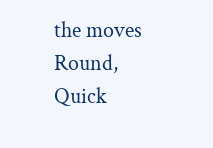the moves Round, Quick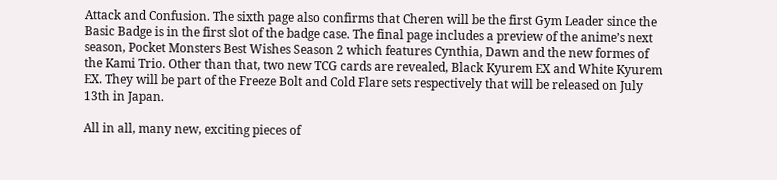Attack and Confusion. The sixth page also confirms that Cheren will be the first Gym Leader since the Basic Badge is in the first slot of the badge case. The final page includes a preview of the anime’s next season, Pocket Monsters Best Wishes Season 2 which features Cynthia, Dawn and the new formes of the Kami Trio. Other than that, two new TCG cards are revealed, Black Kyurem EX and White Kyurem EX. They will be part of the Freeze Bolt and Cold Flare sets respectively that will be released on July 13th in Japan.

All in all, many new, exciting pieces of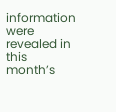information were revealed in this month’s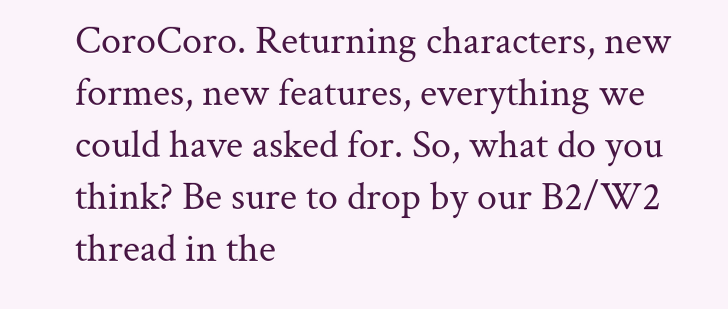CoroCoro. Returning characters, new formes, new features, everything we could have asked for. So, what do you think? Be sure to drop by our B2/W2 thread in the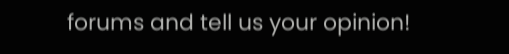forums and tell us your opinion!